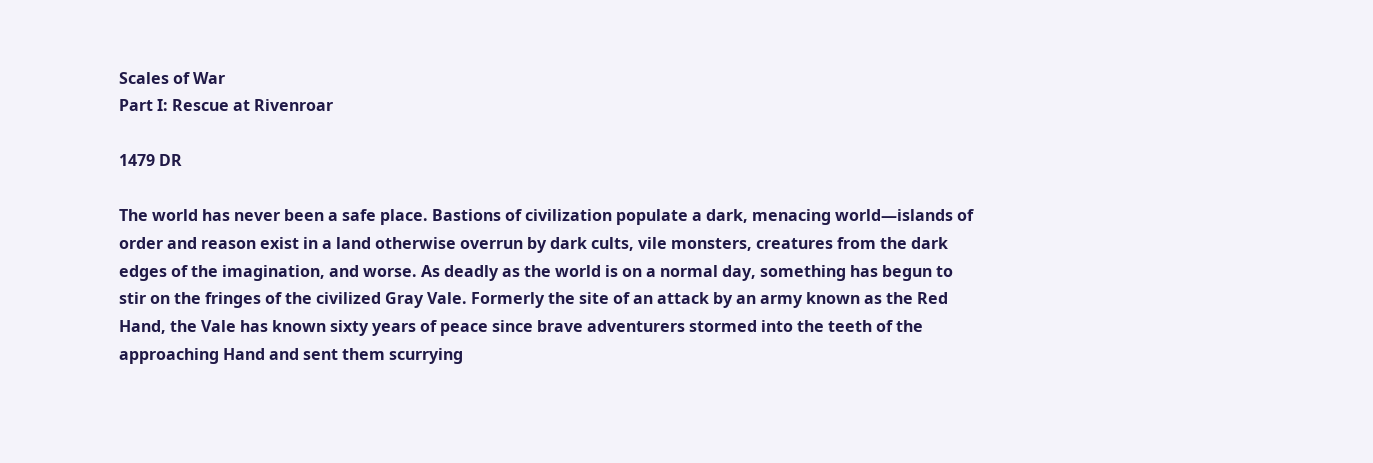Scales of War
Part I: Rescue at Rivenroar

1479 DR

The world has never been a safe place. Bastions of civilization populate a dark, menacing world—islands of order and reason exist in a land otherwise overrun by dark cults, vile monsters, creatures from the dark edges of the imagination, and worse. As deadly as the world is on a normal day, something has begun to stir on the fringes of the civilized Gray Vale. Formerly the site of an attack by an army known as the Red Hand, the Vale has known sixty years of peace since brave adventurers stormed into the teeth of the approaching Hand and sent them scurrying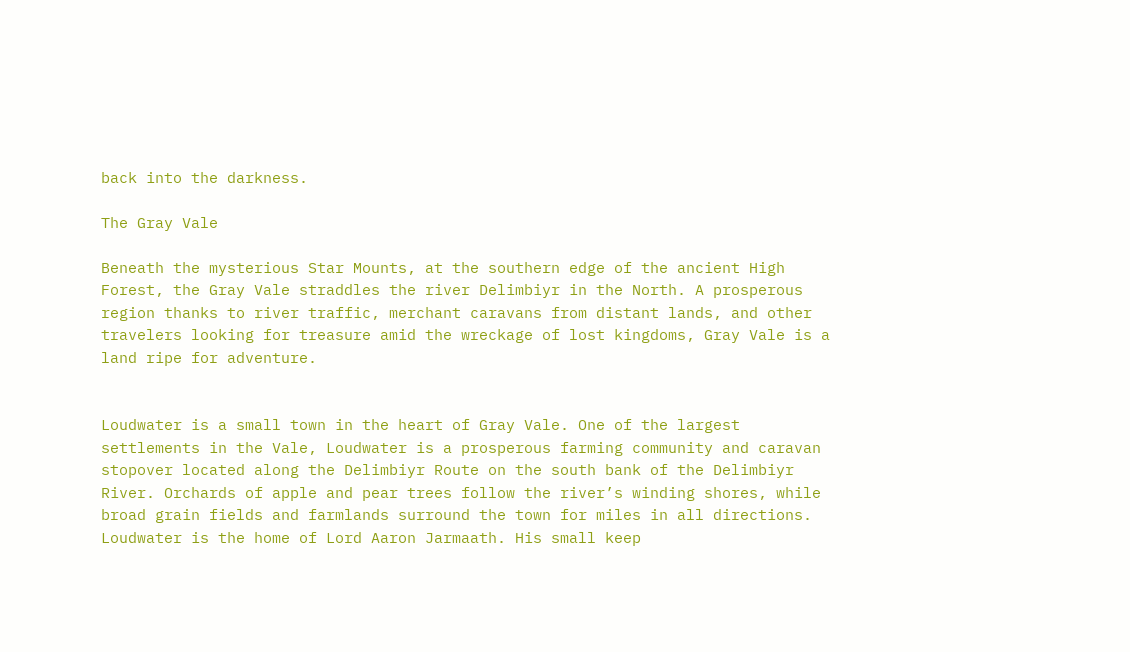back into the darkness.

The Gray Vale

Beneath the mysterious Star Mounts, at the southern edge of the ancient High Forest, the Gray Vale straddles the river Delimbiyr in the North. A prosperous region thanks to river traffic, merchant caravans from distant lands, and other travelers looking for treasure amid the wreckage of lost kingdoms, Gray Vale is a land ripe for adventure.


Loudwater is a small town in the heart of Gray Vale. One of the largest settlements in the Vale, Loudwater is a prosperous farming community and caravan stopover located along the Delimbiyr Route on the south bank of the Delimbiyr River. Orchards of apple and pear trees follow the river’s winding shores, while broad grain fields and farmlands surround the town for miles in all directions. Loudwater is the home of Lord Aaron Jarmaath. His small keep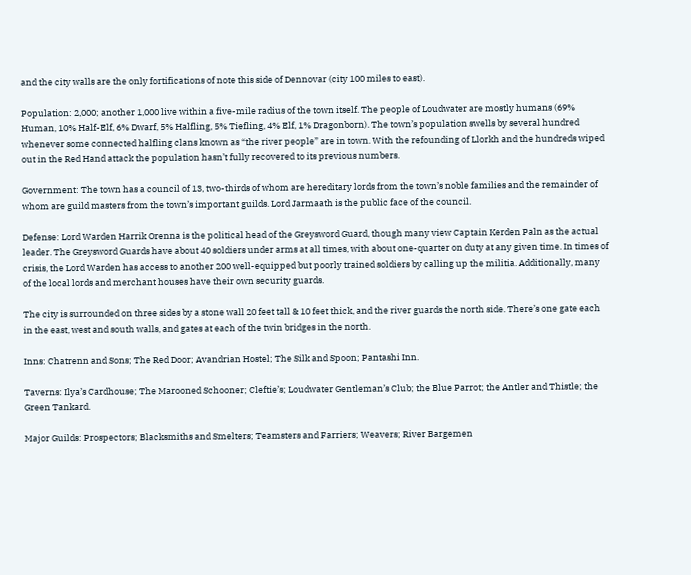and the city walls are the only fortifications of note this side of Dennovar (city 100 miles to east).

Population: 2,000; another 1,000 live within a five-mile radius of the town itself. The people of Loudwater are mostly humans (69% Human, 10% Half-Elf, 6% Dwarf, 5% Halfling, 5% Tiefling, 4% Elf, 1% Dragonborn). The town’s population swells by several hundred whenever some connected halfling clans known as “the river people” are in town. With the refounding of Llorkh and the hundreds wiped out in the Red Hand attack the population hasn’t fully recovered to its previous numbers.

Government: The town has a council of 13, two-thirds of whom are hereditary lords from the town’s noble families and the remainder of whom are guild masters from the town’s important guilds. Lord Jarmaath is the public face of the council.

Defense: Lord Warden Harrik Orenna is the political head of the Greysword Guard, though many view Captain Kerden Paln as the actual leader. The Greysword Guards have about 40 soldiers under arms at all times, with about one-quarter on duty at any given time. In times of crisis, the Lord Warden has access to another 200 well-equipped but poorly trained soldiers by calling up the militia. Additionally, many of the local lords and merchant houses have their own security guards.

The city is surrounded on three sides by a stone wall 20 feet tall & 10 feet thick, and the river guards the north side. There’s one gate each in the east, west and south walls, and gates at each of the twin bridges in the north.

Inns: Chatrenn and Sons; The Red Door; Avandrian Hostel; The Silk and Spoon; Pantashi Inn.

Taverns: Ilya’s Cardhouse; The Marooned Schooner; Cleftie’s; Loudwater Gentleman’s Club; the Blue Parrot; the Antler and Thistle; the Green Tankard.

Major Guilds: Prospectors; Blacksmiths and Smelters; Teamsters and Farriers; Weavers; River Bargemen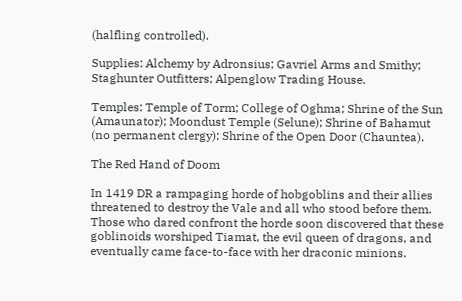(halfling controlled).

Supplies: Alchemy by Adronsius; Gavriel Arms and Smithy; Staghunter Outfitters; Alpenglow Trading House.

Temples: Temple of Torm; College of Oghma; Shrine of the Sun (Amaunator); Moondust Temple (Selune); Shrine of Bahamut (no permanent clergy); Shrine of the Open Door (Chauntea).

The Red Hand of Doom

In 1419 DR a rampaging horde of hobgoblins and their allies threatened to destroy the Vale and all who stood before them. Those who dared confront the horde soon discovered that these goblinoids worshiped Tiamat, the evil queen of dragons, and eventually came face-to-face with her draconic minions.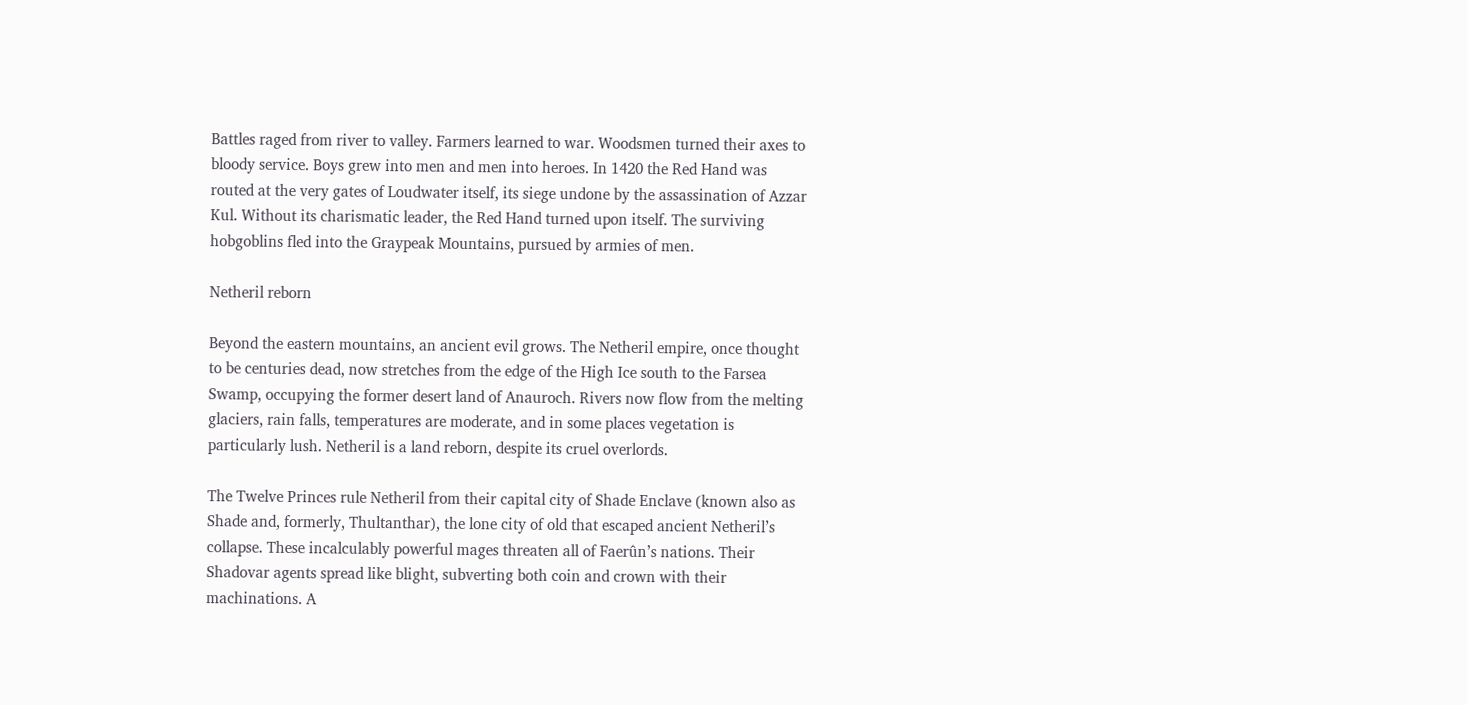Battles raged from river to valley. Farmers learned to war. Woodsmen turned their axes to bloody service. Boys grew into men and men into heroes. In 1420 the Red Hand was routed at the very gates of Loudwater itself, its siege undone by the assassination of Azzar Kul. Without its charismatic leader, the Red Hand turned upon itself. The surviving hobgoblins fled into the Graypeak Mountains, pursued by armies of men.

Netheril reborn

Beyond the eastern mountains, an ancient evil grows. The Netheril empire, once thought to be centuries dead, now stretches from the edge of the High Ice south to the Farsea Swamp, occupying the former desert land of Anauroch. Rivers now flow from the melting glaciers, rain falls, temperatures are moderate, and in some places vegetation is particularly lush. Netheril is a land reborn, despite its cruel overlords.

The Twelve Princes rule Netheril from their capital city of Shade Enclave (known also as Shade and, formerly, Thultanthar), the lone city of old that escaped ancient Netheril’s collapse. These incalculably powerful mages threaten all of Faerûn’s nations. Their Shadovar agents spread like blight, subverting both coin and crown with their machinations. A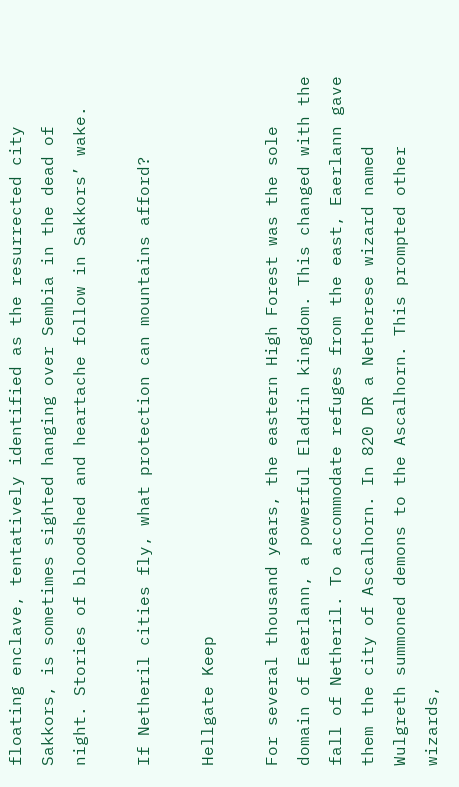floating enclave, tentatively identified as the resurrected city Sakkors, is sometimes sighted hanging over Sembia in the dead of night. Stories of bloodshed and heartache follow in Sakkors’ wake.

If Netheril cities fly, what protection can mountains afford?

Hellgate Keep

For several thousand years, the eastern High Forest was the sole domain of Eaerlann, a powerful Eladrin kingdom. This changed with the fall of Netheril. To accommodate refuges from the east, Eaerlann gave them the city of Ascalhorn. In 820 DR a Netherese wizard named Wulgreth summoned demons to the Ascalhorn. This prompted other wizards,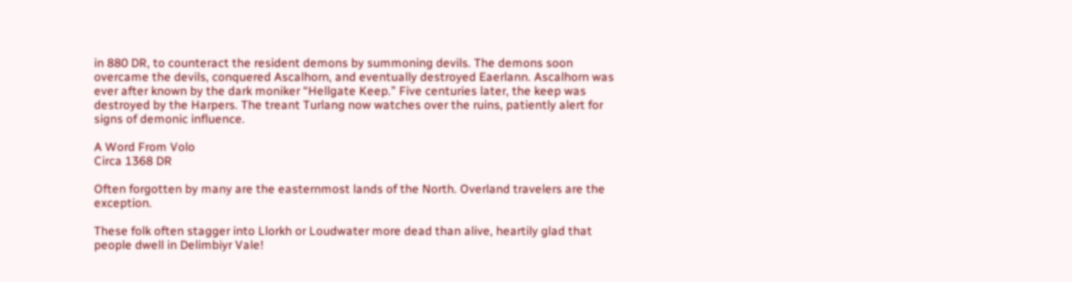in 880 DR, to counteract the resident demons by summoning devils. The demons soon overcame the devils, conquered Ascalhorn, and eventually destroyed Eaerlann. Ascalhorn was ever after known by the dark moniker “Hellgate Keep.” Five centuries later, the keep was destroyed by the Harpers. The treant Turlang now watches over the ruins, patiently alert for signs of demonic influence.

A Word From Volo
Circa 1368 DR

Often forgotten by many are the easternmost lands of the North. Overland travelers are the exception.

These folk often stagger into Llorkh or Loudwater more dead than alive, heartily glad that people dwell in Delimbiyr Vale!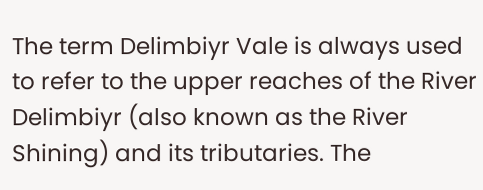The term Delimbiyr Vale is always used to refer to the upper reaches of the River Delimbiyr (also known as the River Shining) and its tributaries. The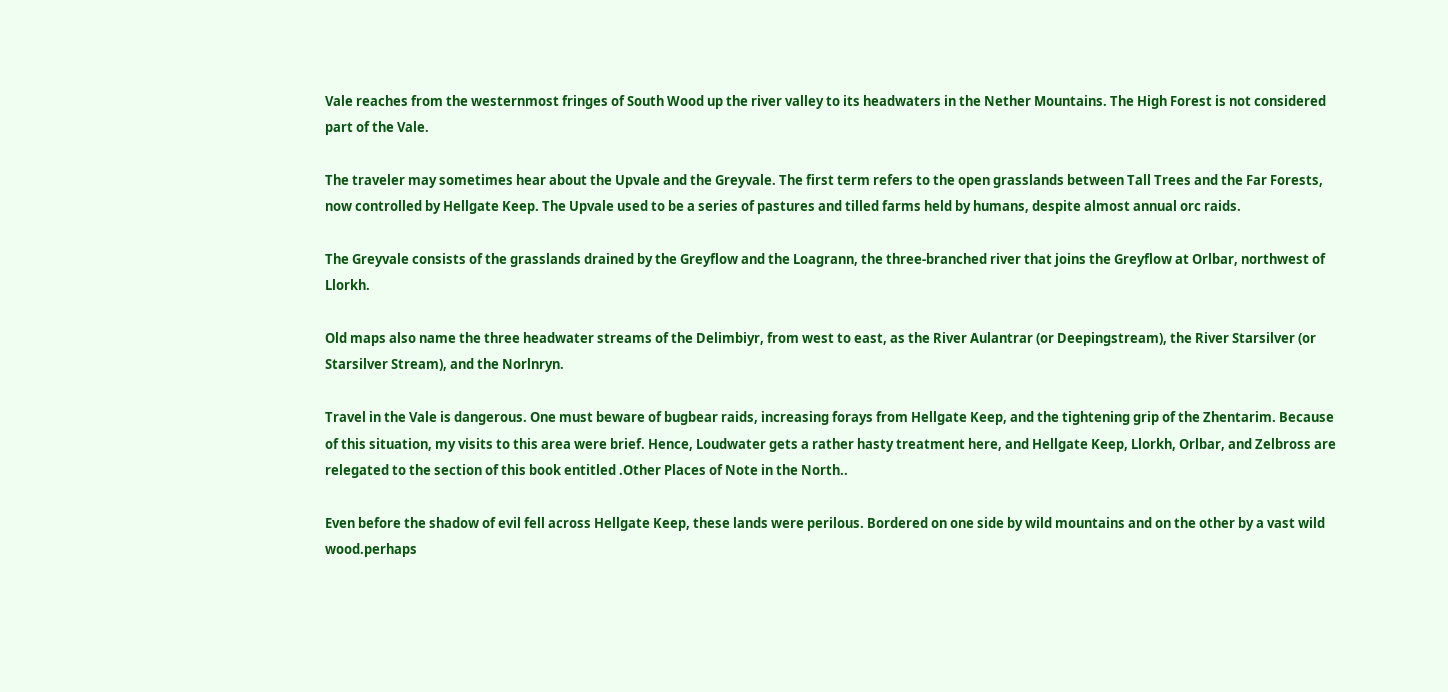Vale reaches from the westernmost fringes of South Wood up the river valley to its headwaters in the Nether Mountains. The High Forest is not considered part of the Vale.

The traveler may sometimes hear about the Upvale and the Greyvale. The first term refers to the open grasslands between Tall Trees and the Far Forests, now controlled by Hellgate Keep. The Upvale used to be a series of pastures and tilled farms held by humans, despite almost annual orc raids.

The Greyvale consists of the grasslands drained by the Greyflow and the Loagrann, the three-branched river that joins the Greyflow at Orlbar, northwest of Llorkh.

Old maps also name the three headwater streams of the Delimbiyr, from west to east, as the River Aulantrar (or Deepingstream), the River Starsilver (or Starsilver Stream), and the Norlnryn.

Travel in the Vale is dangerous. One must beware of bugbear raids, increasing forays from Hellgate Keep, and the tightening grip of the Zhentarim. Because of this situation, my visits to this area were brief. Hence, Loudwater gets a rather hasty treatment here, and Hellgate Keep, Llorkh, Orlbar, and Zelbross are relegated to the section of this book entitled .Other Places of Note in the North..

Even before the shadow of evil fell across Hellgate Keep, these lands were perilous. Bordered on one side by wild mountains and on the other by a vast wild wood.perhaps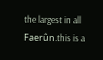the largest in all Faerûn.this is a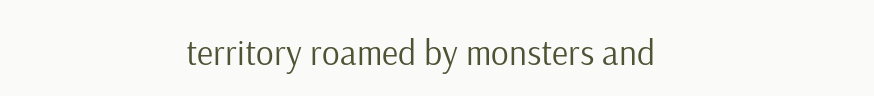territory roamed by monsters and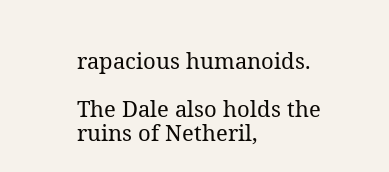rapacious humanoids.

The Dale also holds the ruins of Netheril,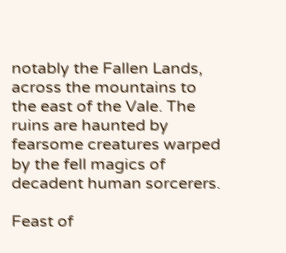notably the Fallen Lands, across the mountains to the east of the Vale. The ruins are haunted by fearsome creatures warped by the fell magics of decadent human sorcerers.

Feast of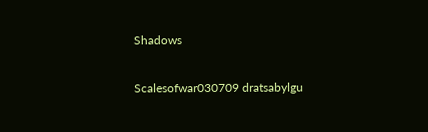Shadows

Scalesofwar030709 dratsabylgu